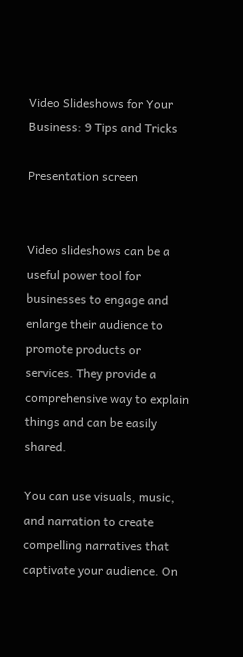Video Slideshows for Your Business: 9 Tips and Tricks

Presentation screen


Video slideshows can be a useful power tool for businesses to engage and enlarge their audience to promote products or services. They provide a comprehensive way to explain things and can be easily shared.

You can use visuals, music, and narration to create compelling narratives that captivate your audience. On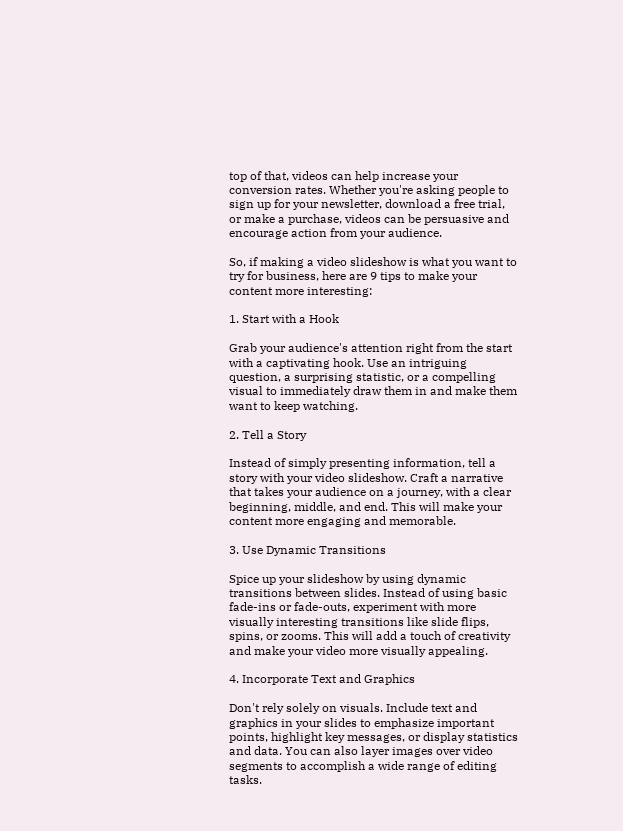top of that, videos can help increase your conversion rates. Whether you're asking people to sign up for your newsletter, download a free trial, or make a purchase, videos can be persuasive and encourage action from your audience.

So, if making a video slideshow is what you want to try for business, here are 9 tips to make your content more interesting:

1. Start with a Hook

Grab your audience's attention right from the start with a captivating hook. Use an intriguing question, a surprising statistic, or a compelling visual to immediately draw them in and make them want to keep watching.

2. Tell a Story

Instead of simply presenting information, tell a story with your video slideshow. Craft a narrative that takes your audience on a journey, with a clear beginning, middle, and end. This will make your content more engaging and memorable.

3. Use Dynamic Transitions

Spice up your slideshow by using dynamic transitions between slides. Instead of using basic fade-ins or fade-outs, experiment with more visually interesting transitions like slide flips, spins, or zooms. This will add a touch of creativity and make your video more visually appealing.

4. Incorporate Text and Graphics

Don't rely solely on visuals. Include text and graphics in your slides to emphasize important points, highlight key messages, or display statistics and data. You can also layer images over video segments to accomplish a wide range of editing tasks.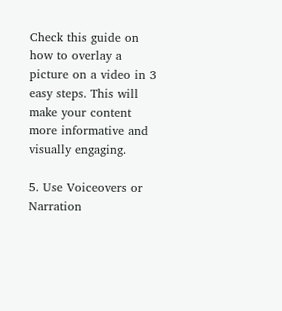Check this guide on how to overlay a picture on a video in 3 easy steps. This will make your content more informative and visually engaging.

5. Use Voiceovers or Narration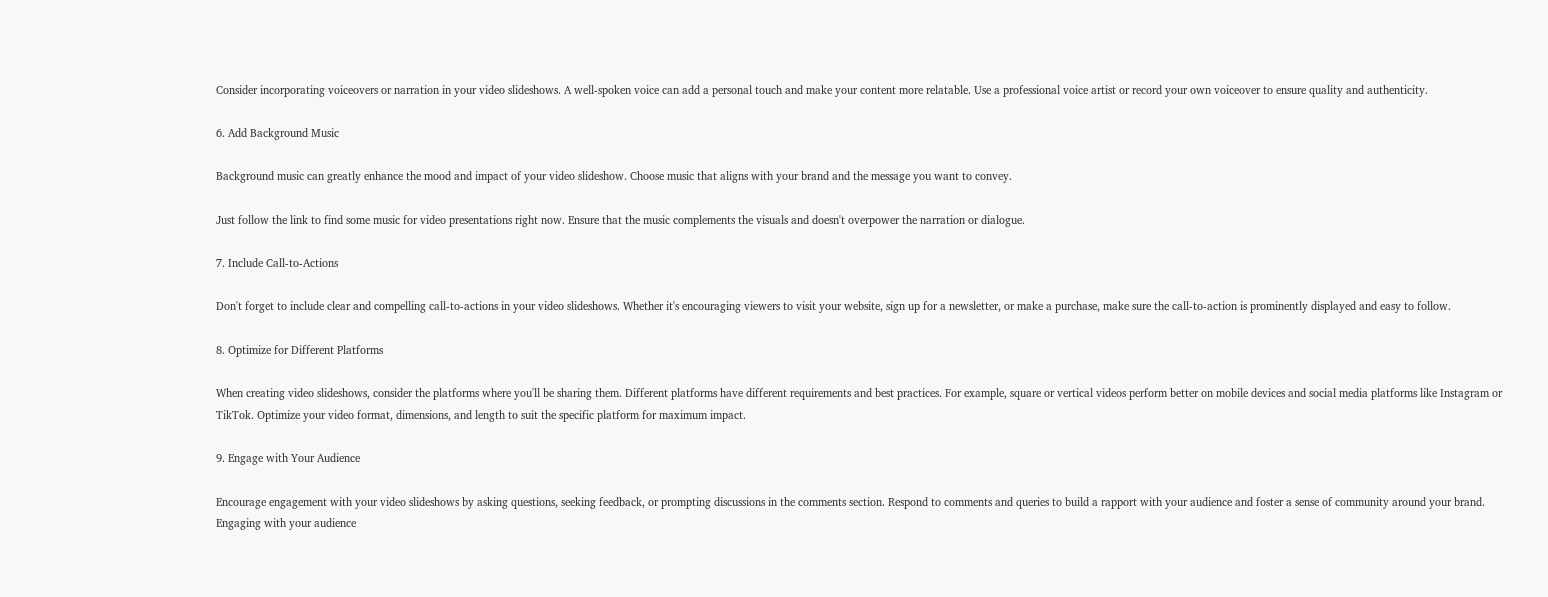Consider incorporating voiceovers or narration in your video slideshows. A well-spoken voice can add a personal touch and make your content more relatable. Use a professional voice artist or record your own voiceover to ensure quality and authenticity.

6. Add Background Music

Background music can greatly enhance the mood and impact of your video slideshow. Choose music that aligns with your brand and the message you want to convey.

Just follow the link to find some music for video presentations right now. Ensure that the music complements the visuals and doesn't overpower the narration or dialogue.

7. Include Call-to-Actions

Don't forget to include clear and compelling call-to-actions in your video slideshows. Whether it's encouraging viewers to visit your website, sign up for a newsletter, or make a purchase, make sure the call-to-action is prominently displayed and easy to follow.

8. Optimize for Different Platforms

When creating video slideshows, consider the platforms where you'll be sharing them. Different platforms have different requirements and best practices. For example, square or vertical videos perform better on mobile devices and social media platforms like Instagram or TikTok. Optimize your video format, dimensions, and length to suit the specific platform for maximum impact.

9. Engage with Your Audience

Encourage engagement with your video slideshows by asking questions, seeking feedback, or prompting discussions in the comments section. Respond to comments and queries to build a rapport with your audience and foster a sense of community around your brand. Engaging with your audience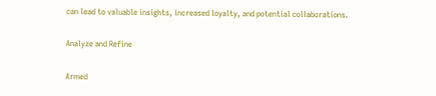can lead to valuable insights, increased loyalty, and potential collaborations.

Analyze and Refine

Armed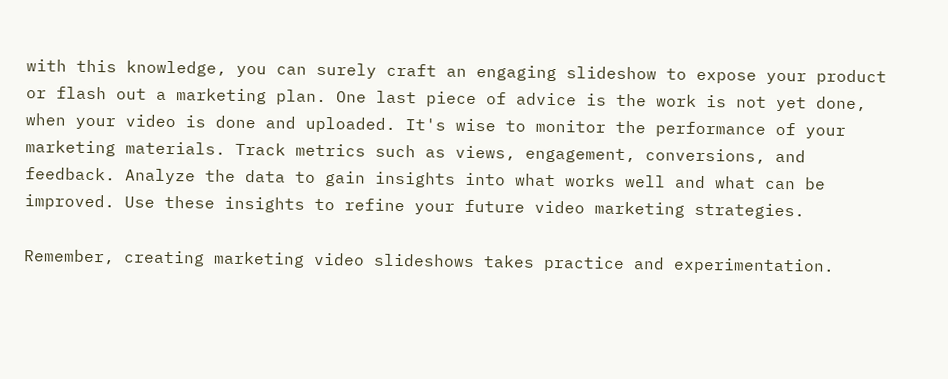with this knowledge, you can surely craft an engaging slideshow to expose your product or flash out a marketing plan. One last piece of advice is the work is not yet done, when your video is done and uploaded. It's wise to monitor the performance of your marketing materials. Track metrics such as views, engagement, conversions, and feedback. Analyze the data to gain insights into what works well and what can be improved. Use these insights to refine your future video marketing strategies.

Remember, creating marketing video slideshows takes practice and experimentation.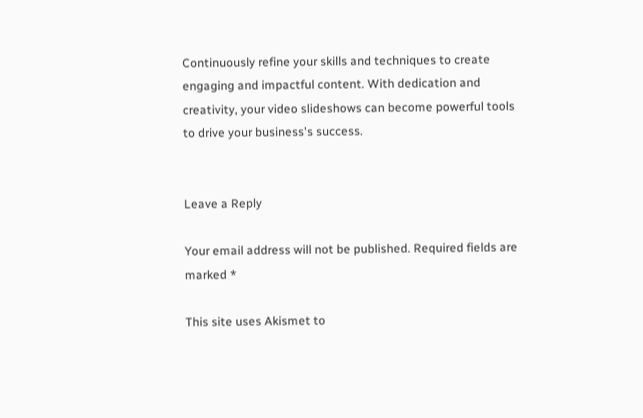Continuously refine your skills and techniques to create engaging and impactful content. With dedication and creativity, your video slideshows can become powerful tools to drive your business's success.


Leave a Reply

Your email address will not be published. Required fields are marked *

This site uses Akismet to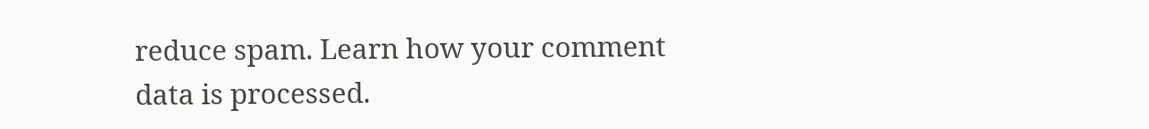reduce spam. Learn how your comment data is processed.